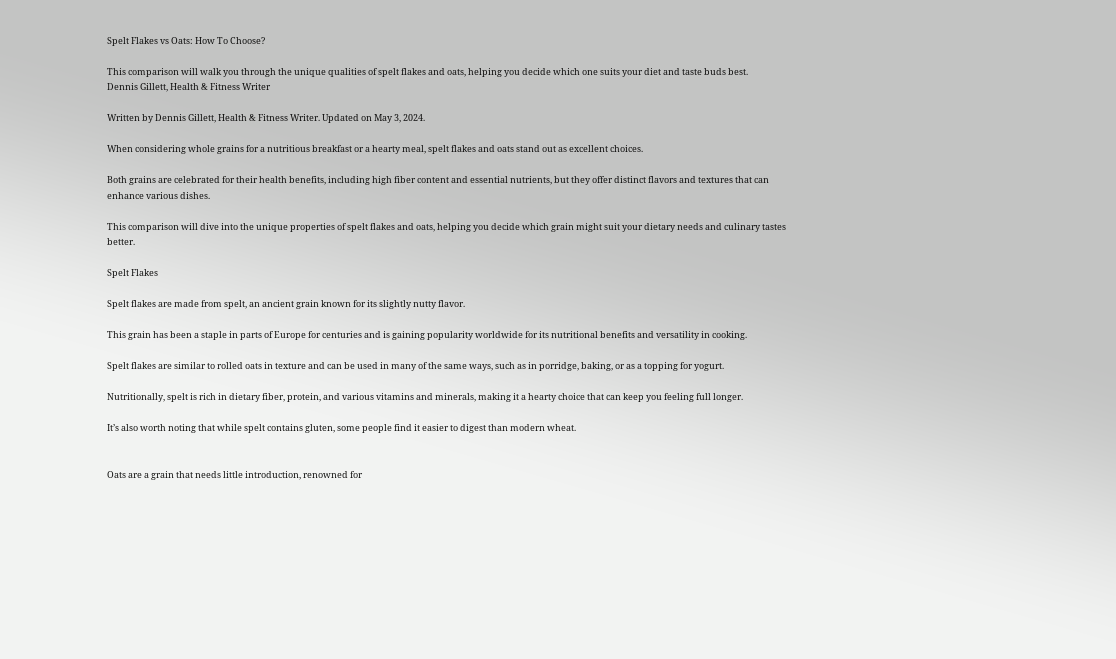Spelt Flakes vs Oats: How To Choose?

This comparison will walk you through the unique qualities of spelt flakes and oats, helping you decide which one suits your diet and taste buds best.
Dennis Gillett, Health & Fitness Writer

Written by Dennis Gillett, Health & Fitness Writer. Updated on May 3, 2024.

When considering whole grains for a nutritious breakfast or a hearty meal, spelt flakes and oats stand out as excellent choices.

Both grains are celebrated for their health benefits, including high fiber content and essential nutrients, but they offer distinct flavors and textures that can enhance various dishes.

This comparison will dive into the unique properties of spelt flakes and oats, helping you decide which grain might suit your dietary needs and culinary tastes better.

Spelt Flakes

Spelt flakes are made from spelt, an ancient grain known for its slightly nutty flavor.

This grain has been a staple in parts of Europe for centuries and is gaining popularity worldwide for its nutritional benefits and versatility in cooking.

Spelt flakes are similar to rolled oats in texture and can be used in many of the same ways, such as in porridge, baking, or as a topping for yogurt.

Nutritionally, spelt is rich in dietary fiber, protein, and various vitamins and minerals, making it a hearty choice that can keep you feeling full longer.

It’s also worth noting that while spelt contains gluten, some people find it easier to digest than modern wheat.


Oats are a grain that needs little introduction, renowned for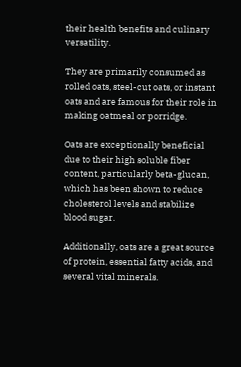their health benefits and culinary versatility.

They are primarily consumed as rolled oats, steel-cut oats, or instant oats and are famous for their role in making oatmeal or porridge.

Oats are exceptionally beneficial due to their high soluble fiber content, particularly beta-glucan, which has been shown to reduce cholesterol levels and stabilize blood sugar.

Additionally, oats are a great source of protein, essential fatty acids, and several vital minerals.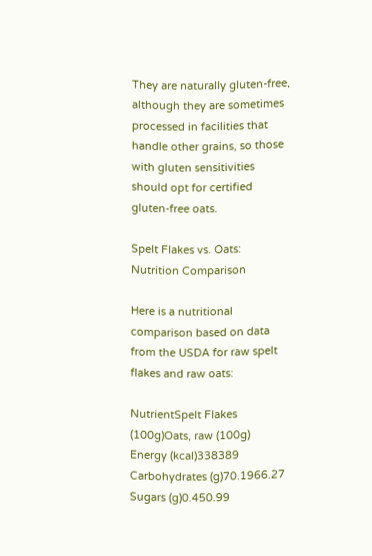They are naturally gluten-free, although they are sometimes processed in facilities that handle other grains, so those with gluten sensitivities should opt for certified gluten-free oats.

Spelt Flakes vs. Oats: Nutrition Comparison

Here is a nutritional comparison based on data from the USDA for raw spelt flakes and raw oats:

NutrientSpelt Flakes (100g)Oats, raw (100g)
Energy (kcal)338389
Carbohydrates (g)70.1966.27
Sugars (g)0.450.99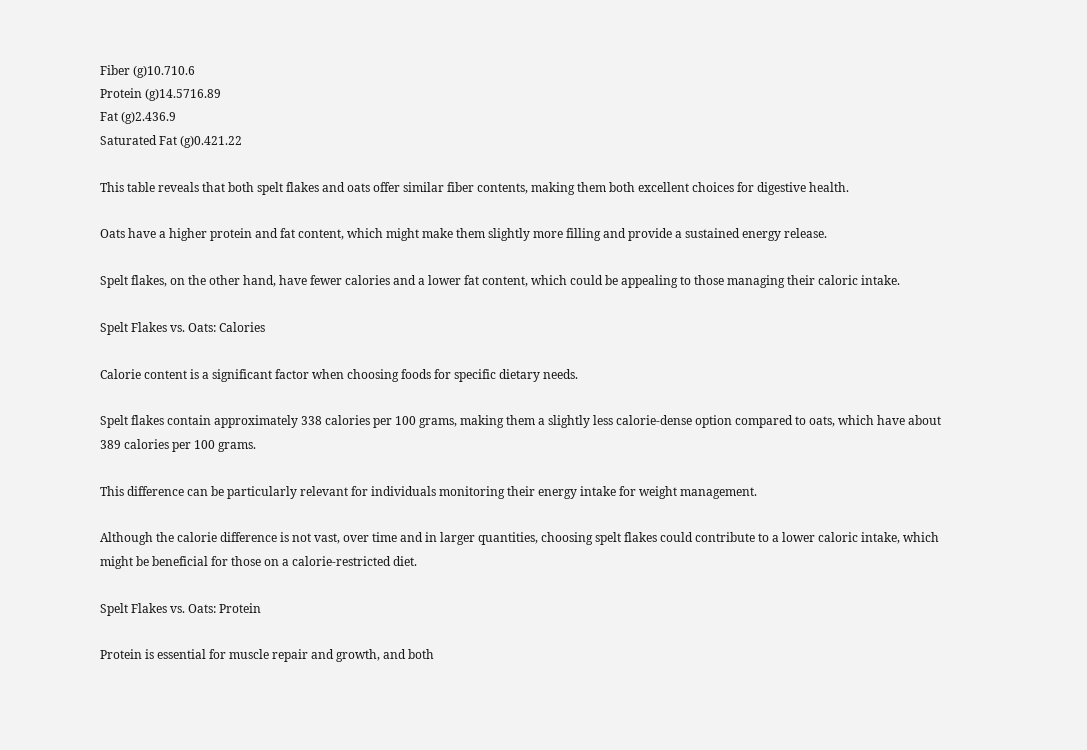Fiber (g)10.710.6
Protein (g)14.5716.89
Fat (g)2.436.9
Saturated Fat (g)0.421.22

This table reveals that both spelt flakes and oats offer similar fiber contents, making them both excellent choices for digestive health.

Oats have a higher protein and fat content, which might make them slightly more filling and provide a sustained energy release.

Spelt flakes, on the other hand, have fewer calories and a lower fat content, which could be appealing to those managing their caloric intake.

Spelt Flakes vs. Oats: Calories

Calorie content is a significant factor when choosing foods for specific dietary needs.

Spelt flakes contain approximately 338 calories per 100 grams, making them a slightly less calorie-dense option compared to oats, which have about 389 calories per 100 grams.

This difference can be particularly relevant for individuals monitoring their energy intake for weight management.

Although the calorie difference is not vast, over time and in larger quantities, choosing spelt flakes could contribute to a lower caloric intake, which might be beneficial for those on a calorie-restricted diet.

Spelt Flakes vs. Oats: Protein

Protein is essential for muscle repair and growth, and both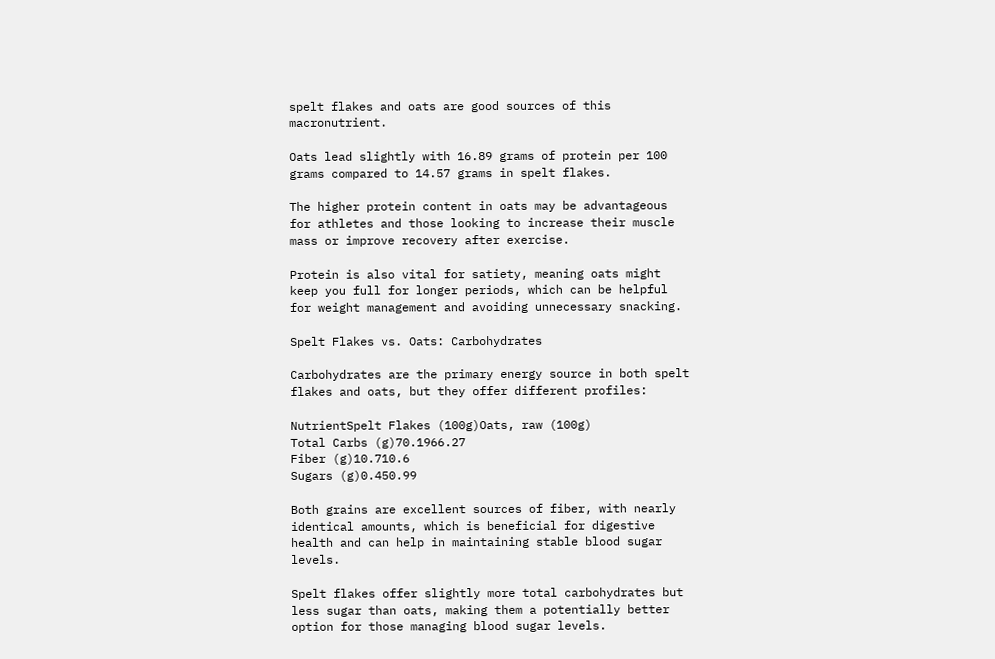spelt flakes and oats are good sources of this macronutrient.

Oats lead slightly with 16.89 grams of protein per 100 grams compared to 14.57 grams in spelt flakes.

The higher protein content in oats may be advantageous for athletes and those looking to increase their muscle mass or improve recovery after exercise.

Protein is also vital for satiety, meaning oats might keep you full for longer periods, which can be helpful for weight management and avoiding unnecessary snacking.

Spelt Flakes vs. Oats: Carbohydrates

Carbohydrates are the primary energy source in both spelt flakes and oats, but they offer different profiles:

NutrientSpelt Flakes (100g)Oats, raw (100g)
Total Carbs (g)70.1966.27
Fiber (g)10.710.6
Sugars (g)0.450.99

Both grains are excellent sources of fiber, with nearly identical amounts, which is beneficial for digestive health and can help in maintaining stable blood sugar levels.

Spelt flakes offer slightly more total carbohydrates but less sugar than oats, making them a potentially better option for those managing blood sugar levels.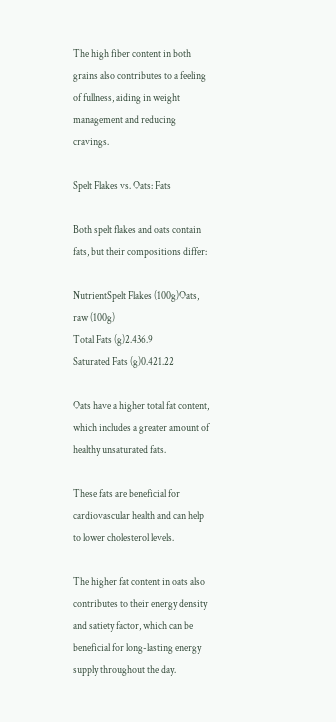The high fiber content in both grains also contributes to a feeling of fullness, aiding in weight management and reducing cravings.

Spelt Flakes vs. Oats: Fats

Both spelt flakes and oats contain fats, but their compositions differ:

NutrientSpelt Flakes (100g)Oats, raw (100g)
Total Fats (g)2.436.9
Saturated Fats (g)0.421.22

Oats have a higher total fat content, which includes a greater amount of healthy unsaturated fats.

These fats are beneficial for cardiovascular health and can help to lower cholesterol levels.

The higher fat content in oats also contributes to their energy density and satiety factor, which can be beneficial for long-lasting energy supply throughout the day.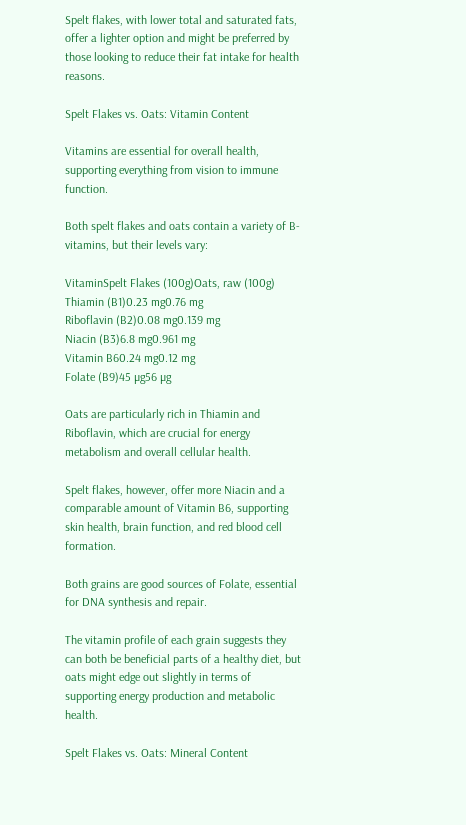Spelt flakes, with lower total and saturated fats, offer a lighter option and might be preferred by those looking to reduce their fat intake for health reasons.

Spelt Flakes vs. Oats: Vitamin Content

Vitamins are essential for overall health, supporting everything from vision to immune function.

Both spelt flakes and oats contain a variety of B-vitamins, but their levels vary:

VitaminSpelt Flakes (100g)Oats, raw (100g)
Thiamin (B1)0.23 mg0.76 mg
Riboflavin (B2)0.08 mg0.139 mg
Niacin (B3)6.8 mg0.961 mg
Vitamin B60.24 mg0.12 mg
Folate (B9)45 µg56 µg

Oats are particularly rich in Thiamin and Riboflavin, which are crucial for energy metabolism and overall cellular health.

Spelt flakes, however, offer more Niacin and a comparable amount of Vitamin B6, supporting skin health, brain function, and red blood cell formation.

Both grains are good sources of Folate, essential for DNA synthesis and repair.

The vitamin profile of each grain suggests they can both be beneficial parts of a healthy diet, but oats might edge out slightly in terms of supporting energy production and metabolic health.

Spelt Flakes vs. Oats: Mineral Content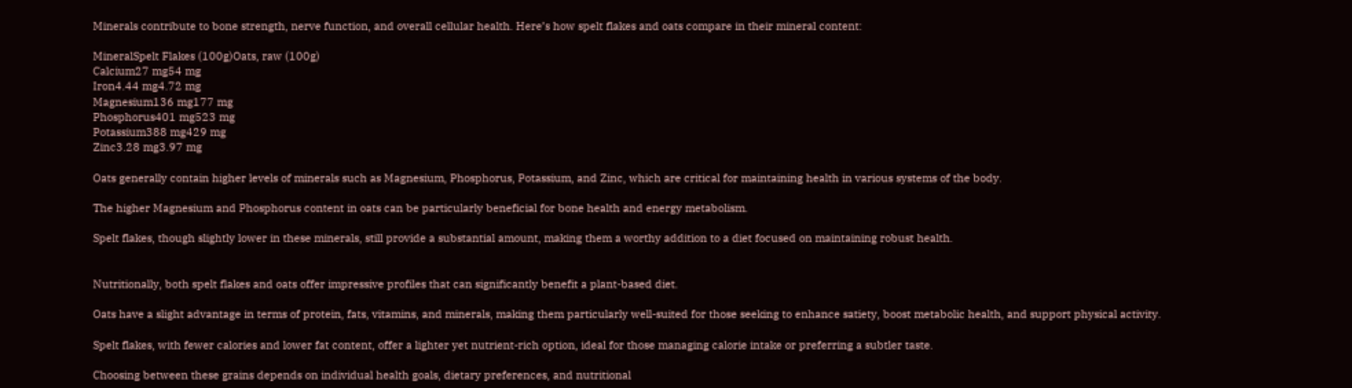Minerals contribute to bone strength, nerve function, and overall cellular health. Here’s how spelt flakes and oats compare in their mineral content:

MineralSpelt Flakes (100g)Oats, raw (100g)
Calcium27 mg54 mg
Iron4.44 mg4.72 mg
Magnesium136 mg177 mg
Phosphorus401 mg523 mg
Potassium388 mg429 mg
Zinc3.28 mg3.97 mg

Oats generally contain higher levels of minerals such as Magnesium, Phosphorus, Potassium, and Zinc, which are critical for maintaining health in various systems of the body.

The higher Magnesium and Phosphorus content in oats can be particularly beneficial for bone health and energy metabolism.

Spelt flakes, though slightly lower in these minerals, still provide a substantial amount, making them a worthy addition to a diet focused on maintaining robust health.


Nutritionally, both spelt flakes and oats offer impressive profiles that can significantly benefit a plant-based diet.

Oats have a slight advantage in terms of protein, fats, vitamins, and minerals, making them particularly well-suited for those seeking to enhance satiety, boost metabolic health, and support physical activity.

Spelt flakes, with fewer calories and lower fat content, offer a lighter yet nutrient-rich option, ideal for those managing calorie intake or preferring a subtler taste.

Choosing between these grains depends on individual health goals, dietary preferences, and nutritional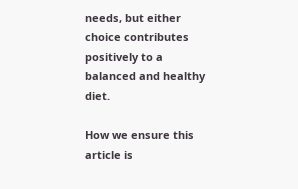needs, but either choice contributes positively to a balanced and healthy diet.

How we ensure this article is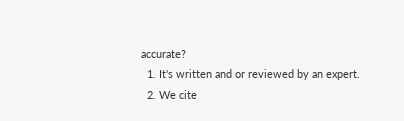accurate?
  1. It's written and or reviewed by an expert.
  2. We cite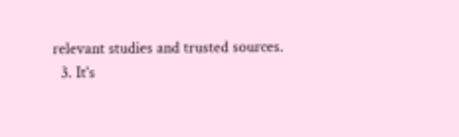relevant studies and trusted sources.
  3. It's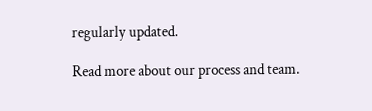regularly updated.

Read more about our process and team.